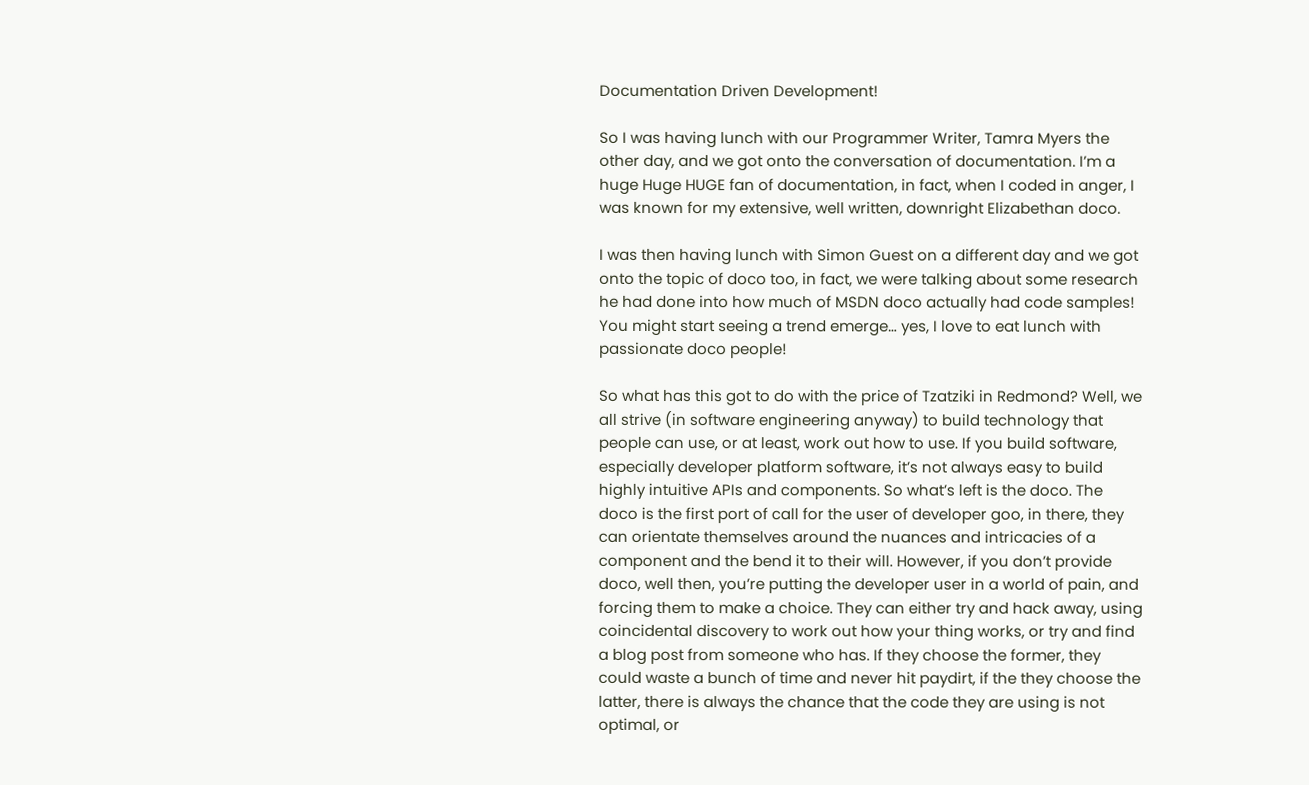Documentation Driven Development!

So I was having lunch with our Programmer Writer, Tamra Myers the other day, and we got onto the conversation of documentation. I’m a huge Huge HUGE fan of documentation, in fact, when I coded in anger, I was known for my extensive, well written, downright Elizabethan doco.

I was then having lunch with Simon Guest on a different day and we got onto the topic of doco too, in fact, we were talking about some research he had done into how much of MSDN doco actually had code samples! You might start seeing a trend emerge… yes, I love to eat lunch with passionate doco people!

So what has this got to do with the price of Tzatziki in Redmond? Well, we all strive (in software engineering anyway) to build technology that people can use, or at least, work out how to use. If you build software, especially developer platform software, it’s not always easy to build highly intuitive APIs and components. So what’s left is the doco. The doco is the first port of call for the user of developer goo, in there, they can orientate themselves around the nuances and intricacies of a component and the bend it to their will. However, if you don’t provide doco, well then, you’re putting the developer user in a world of pain, and forcing them to make a choice. They can either try and hack away, using coincidental discovery to work out how your thing works, or try and find a blog post from someone who has. If they choose the former, they could waste a bunch of time and never hit paydirt, if the they choose the latter, there is always the chance that the code they are using is not optimal, or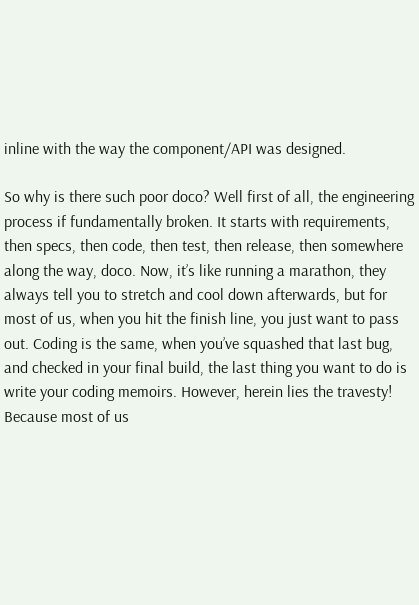inline with the way the component/API was designed.

So why is there such poor doco? Well first of all, the engineering process if fundamentally broken. It starts with requirements, then specs, then code, then test, then release, then somewhere along the way, doco. Now, it’s like running a marathon, they always tell you to stretch and cool down afterwards, but for most of us, when you hit the finish line, you just want to pass out. Coding is the same, when you’ve squashed that last bug, and checked in your final build, the last thing you want to do is write your coding memoirs. However, herein lies the travesty! Because most of us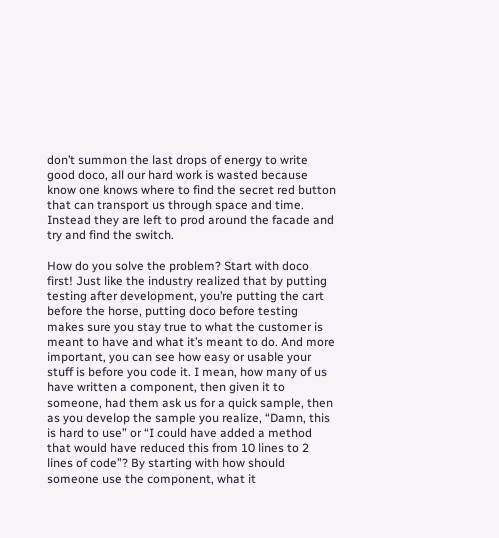don’t summon the last drops of energy to write good doco, all our hard work is wasted because know one knows where to find the secret red button that can transport us through space and time. Instead they are left to prod around the facade and try and find the switch.

How do you solve the problem? Start with doco first! Just like the industry realized that by putting testing after development, you’re putting the cart before the horse, putting doco before testing makes sure you stay true to what the customer is meant to have and what it’s meant to do. And more important, you can see how easy or usable your stuff is before you code it. I mean, how many of us have written a component, then given it to someone, had them ask us for a quick sample, then as you develop the sample you realize, “Damn, this is hard to use” or “I could have added a method that would have reduced this from 10 lines to 2 lines of code”? By starting with how should someone use the component, what it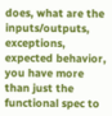does, what are the inputs/outputs, exceptions, expected behavior, you have more than just the functional spec to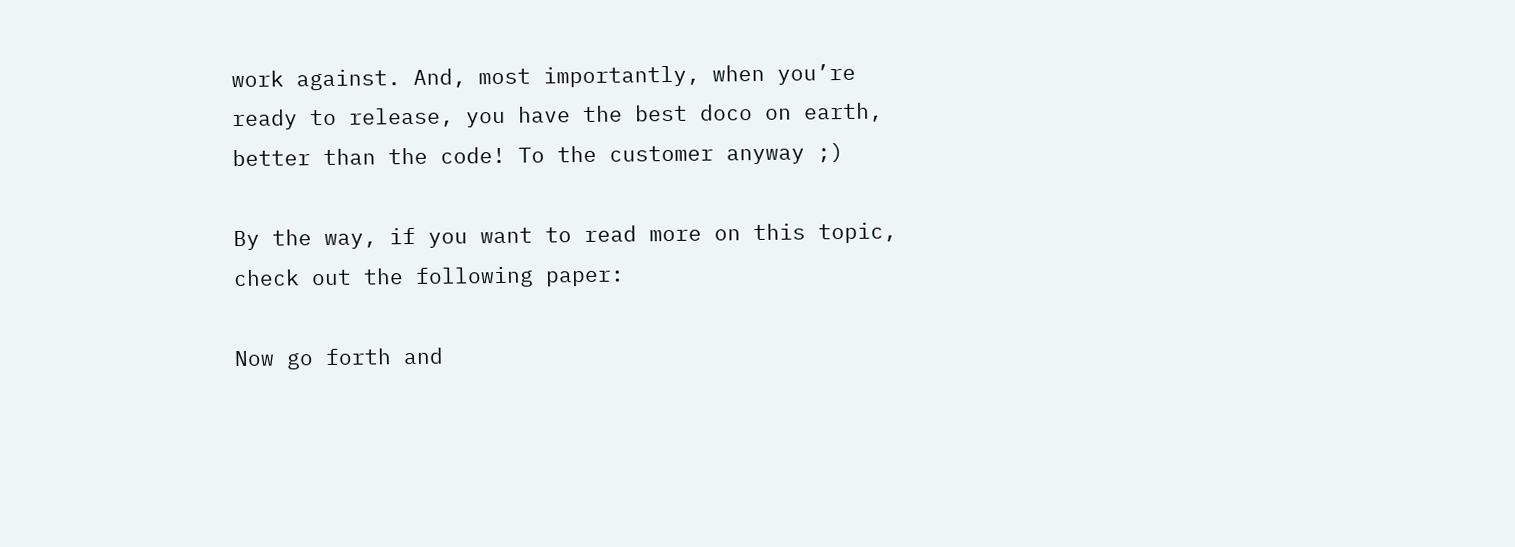work against. And, most importantly, when you’re ready to release, you have the best doco on earth, better than the code! To the customer anyway ;)

By the way, if you want to read more on this topic, check out the following paper:

Now go forth and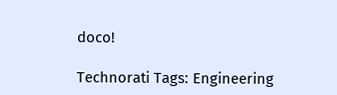doco!

Technorati Tags: Engineering